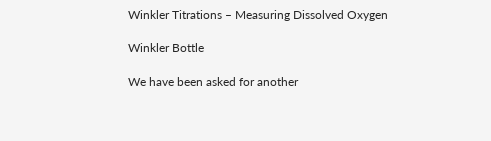Winkler Titrations – Measuring Dissolved Oxygen

Winkler Bottle

We have been asked for another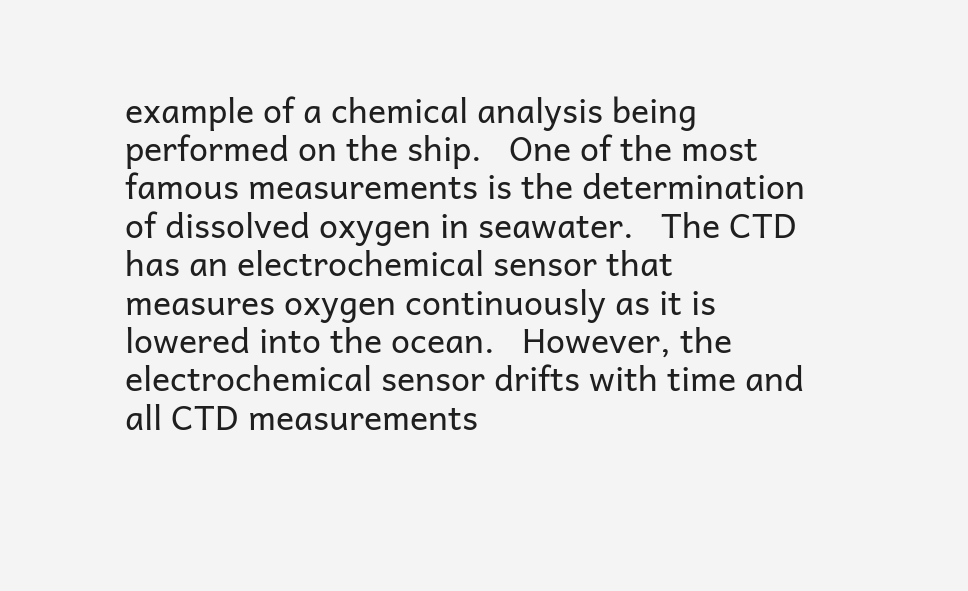example of a chemical analysis being performed on the ship.   One of the most famous measurements is the determination of dissolved oxygen in seawater.   The CTD has an electrochemical sensor that measures oxygen continuously as it is lowered into the ocean.   However, the electrochemical sensor drifts with time and all CTD measurements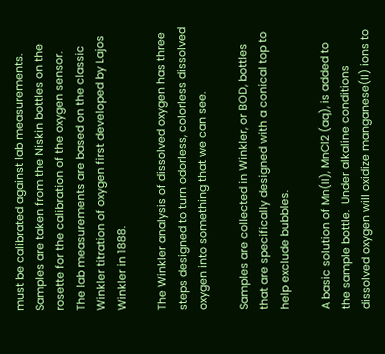must be calibrated against lab measurements.  Samples are taken from the Niskin bottles on the rosette for the calibration of the oxygen sensor.   The lab measurements are based on the classic Winkler titration of oxygen first developed by Lajos Winkler in 1888.

The Winkler analysis of dissolved oxygen has three steps designed to turn odorless, colorless dissolved oxygen into something that we can see.

Samples are collected in Winkler, or BOD, bottles that are specifically designed with a conical top to help exclude bubbles.

A basic solution of Mn(II), MnCl2 (aq), is added to the sample bottle.  Under alkaline conditions dissolved oxygen will oxidize manganese(II) ions to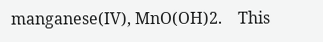manganese(IV), MnO(OH)2.    This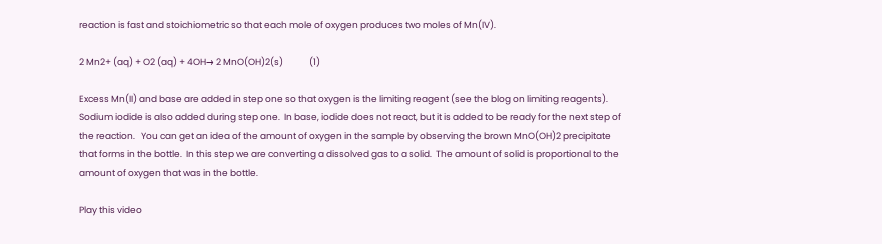reaction is fast and stoichiometric so that each mole of oxygen produces two moles of Mn(IV).

2 Mn2+ (aq) + O2 (aq) + 4OH→ 2 MnO(OH)2(s)             (1)

Excess Mn(II) and base are added in step one so that oxygen is the limiting reagent (see the blog on limiting reagents).   Sodium iodide is also added during step one.  In base, iodide does not react, but it is added to be ready for the next step of the reaction.   You can get an idea of the amount of oxygen in the sample by observing the brown MnO(OH)2 precipitate that forms in the bottle.  In this step we are converting a dissolved gas to a solid.  The amount of solid is proportional to the amount of oxygen that was in the bottle.

Play this video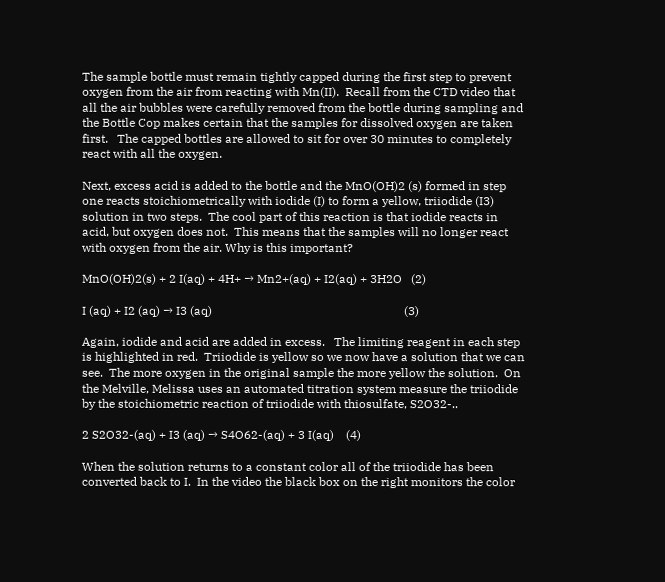The sample bottle must remain tightly capped during the first step to prevent oxygen from the air from reacting with Mn(II).  Recall from the CTD video that all the air bubbles were carefully removed from the bottle during sampling and the Bottle Cop makes certain that the samples for dissolved oxygen are taken first.   The capped bottles are allowed to sit for over 30 minutes to completely react with all the oxygen.

Next, excess acid is added to the bottle and the MnO(OH)2 (s) formed in step one reacts stoichiometrically with iodide (I) to form a yellow, triiodide (I3) solution in two steps.  The cool part of this reaction is that iodide reacts in acid, but oxygen does not.  This means that the samples will no longer react with oxygen from the air. Why is this important?

MnO(OH)2(s) + 2 I(aq) + 4H+ → Mn2+(aq) + I2(aq) + 3H2O   (2)

I (aq) + I2 (aq) → I3 (aq)                                                                (3)

Again, iodide and acid are added in excess.   The limiting reagent in each step is highlighted in red.  Triiodide is yellow so we now have a solution that we can see.  The more oxygen in the original sample the more yellow the solution.  On the Melville, Melissa uses an automated titration system measure the triiodide by the stoichiometric reaction of triiodide with thiosulfate, S2O32-..

2 S2O32-(aq) + I3 (aq) → S4O62-(aq) + 3 I(aq)    (4)

When the solution returns to a constant color all of the triiodide has been converted back to I.  In the video the black box on the right monitors the color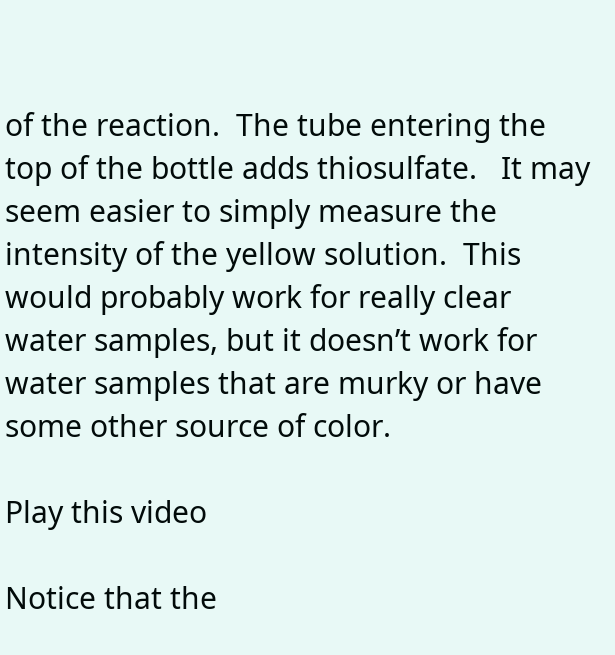of the reaction.  The tube entering the top of the bottle adds thiosulfate.   It may seem easier to simply measure the intensity of the yellow solution.  This would probably work for really clear water samples, but it doesn’t work for water samples that are murky or have some other source of color.

Play this video

Notice that the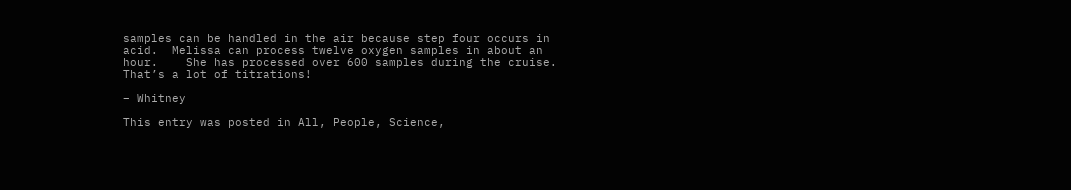samples can be handled in the air because step four occurs in acid.  Melissa can process twelve oxygen samples in about an hour.    She has processed over 600 samples during the cruise.  That’s a lot of titrations!

– Whitney

This entry was posted in All, People, Science,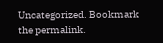Uncategorized. Bookmark the permalink.